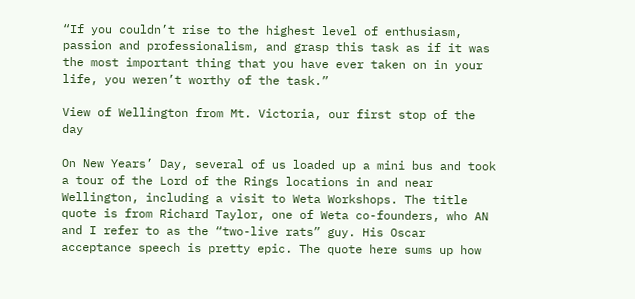“If you couldn’t rise to the highest level of enthusiasm, passion and professionalism, and grasp this task as if it was the most important thing that you have ever taken on in your life, you weren’t worthy of the task.”

View of Wellington from Mt. Victoria, our first stop of the day

On New Years’ Day, several of us loaded up a mini bus and took a tour of the Lord of the Rings locations in and near Wellington, including a visit to Weta Workshops. The title quote is from Richard Taylor, one of Weta co-founders, who AN and I refer to as the “two-live rats” guy. His Oscar acceptance speech is pretty epic. The quote here sums up how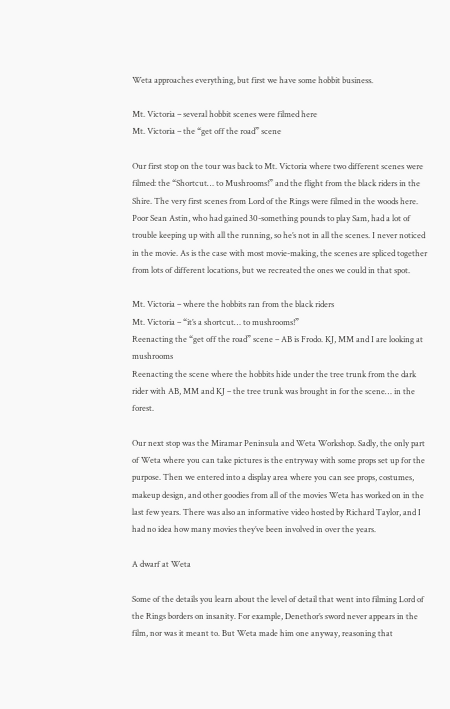Weta approaches everything, but first we have some hobbit business.

Mt. Victoria – several hobbit scenes were filmed here
Mt. Victoria – the “get off the road” scene

Our first stop on the tour was back to Mt. Victoria where two different scenes were filmed: the “Shortcut… to Mushrooms!” and the flight from the black riders in the Shire. The very first scenes from Lord of the Rings were filmed in the woods here. Poor Sean Astin, who had gained 30-something pounds to play Sam, had a lot of trouble keeping up with all the running, so he’s not in all the scenes. I never noticed in the movie. As is the case with most movie-making, the scenes are spliced together from lots of different locations, but we recreated the ones we could in that spot.

Mt. Victoria – where the hobbits ran from the black riders
Mt. Victoria – “it’s a shortcut… to mushrooms!”
Reenacting the “get off the road” scene – AB is Frodo. KJ, MM and I are looking at mushrooms
Reenacting the scene where the hobbits hide under the tree trunk from the dark rider with AB, MM and KJ – the tree trunk was brought in for the scene… in the forest.

Our next stop was the Miramar Peninsula and Weta Workshop. Sadly, the only part of Weta where you can take pictures is the entryway with some props set up for the purpose. Then we entered into a display area where you can see props, costumes, makeup design, and other goodies from all of the movies Weta has worked on in the last few years. There was also an informative video hosted by Richard Taylor, and I had no idea how many movies they’ve been involved in over the years.

A dwarf at Weta

Some of the details you learn about the level of detail that went into filming Lord of the Rings borders on insanity. For example, Denethor’s sword never appears in the film, nor was it meant to. But Weta made him one anyway, reasoning that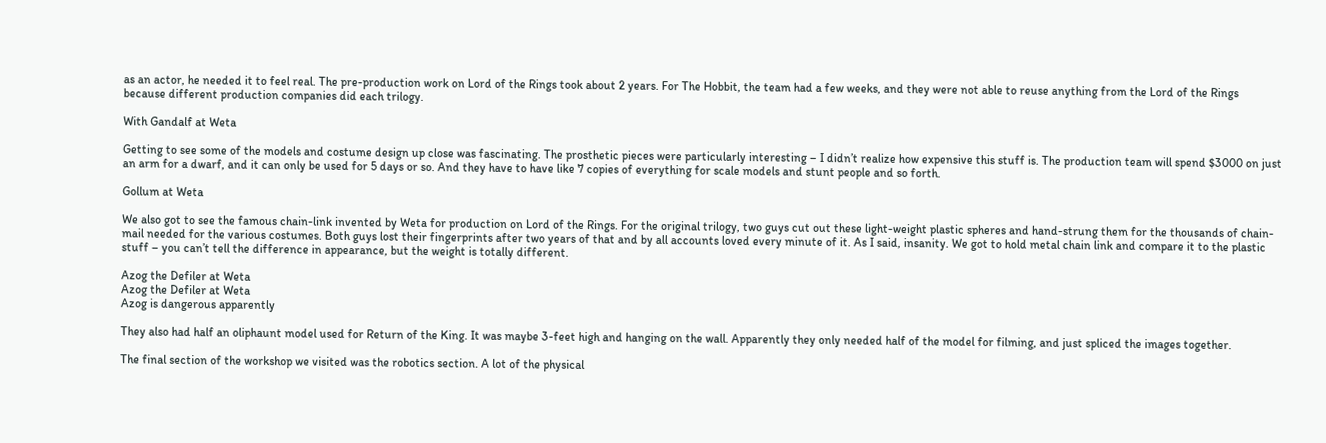as an actor, he needed it to feel real. The pre-production work on Lord of the Rings took about 2 years. For The Hobbit, the team had a few weeks, and they were not able to reuse anything from the Lord of the Rings because different production companies did each trilogy.

With Gandalf at Weta

Getting to see some of the models and costume design up close was fascinating. The prosthetic pieces were particularly interesting – I didn’t realize how expensive this stuff is. The production team will spend $3000 on just an arm for a dwarf, and it can only be used for 5 days or so. And they have to have like 7 copies of everything for scale models and stunt people and so forth.

Gollum at Weta

We also got to see the famous chain-link invented by Weta for production on Lord of the Rings. For the original trilogy, two guys cut out these light-weight plastic spheres and hand-strung them for the thousands of chain-mail needed for the various costumes. Both guys lost their fingerprints after two years of that and by all accounts loved every minute of it. As I said, insanity. We got to hold metal chain link and compare it to the plastic stuff – you can’t tell the difference in appearance, but the weight is totally different.

Azog the Defiler at Weta
Azog the Defiler at Weta
Azog is dangerous apparently

They also had half an oliphaunt model used for Return of the King. It was maybe 3-feet high and hanging on the wall. Apparently they only needed half of the model for filming, and just spliced the images together.

The final section of the workshop we visited was the robotics section. A lot of the physical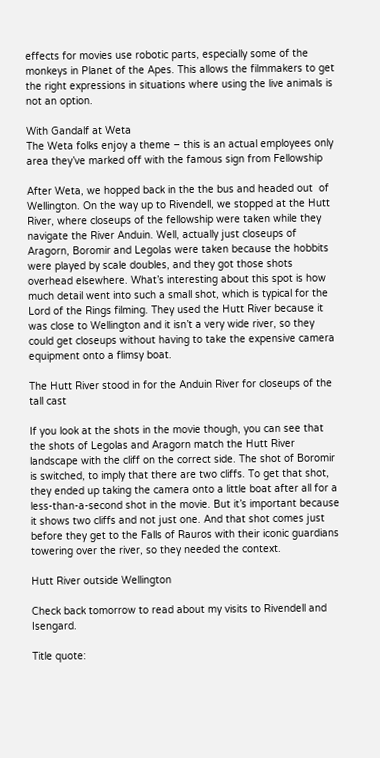effects for movies use robotic parts, especially some of the monkeys in Planet of the Apes. This allows the filmmakers to get the right expressions in situations where using the live animals is not an option.

With Gandalf at Weta
The Weta folks enjoy a theme – this is an actual employees only area they’ve marked off with the famous sign from Fellowship

After Weta, we hopped back in the the bus and headed out  of Wellington. On the way up to Rivendell, we stopped at the Hutt River, where closeups of the fellowship were taken while they navigate the River Anduin. Well, actually just closeups of Aragorn, Boromir and Legolas were taken because the hobbits were played by scale doubles, and they got those shots overhead elsewhere. What’s interesting about this spot is how much detail went into such a small shot, which is typical for the Lord of the Rings filming. They used the Hutt River because it was close to Wellington and it isn’t a very wide river, so they could get closeups without having to take the expensive camera equipment onto a flimsy boat.

The Hutt River stood in for the Anduin River for closeups of the tall cast

If you look at the shots in the movie though, you can see that the shots of Legolas and Aragorn match the Hutt River landscape with the cliff on the correct side. The shot of Boromir is switched, to imply that there are two cliffs. To get that shot, they ended up taking the camera onto a little boat after all for a less-than-a-second shot in the movie. But it’s important because it shows two cliffs and not just one. And that shot comes just before they get to the Falls of Rauros with their iconic guardians towering over the river, so they needed the context.

Hutt River outside Wellington

Check back tomorrow to read about my visits to Rivendell and Isengard.

Title quote: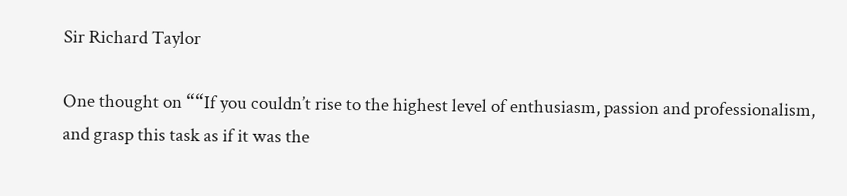Sir Richard Taylor

One thought on ““If you couldn’t rise to the highest level of enthusiasm, passion and professionalism, and grasp this task as if it was the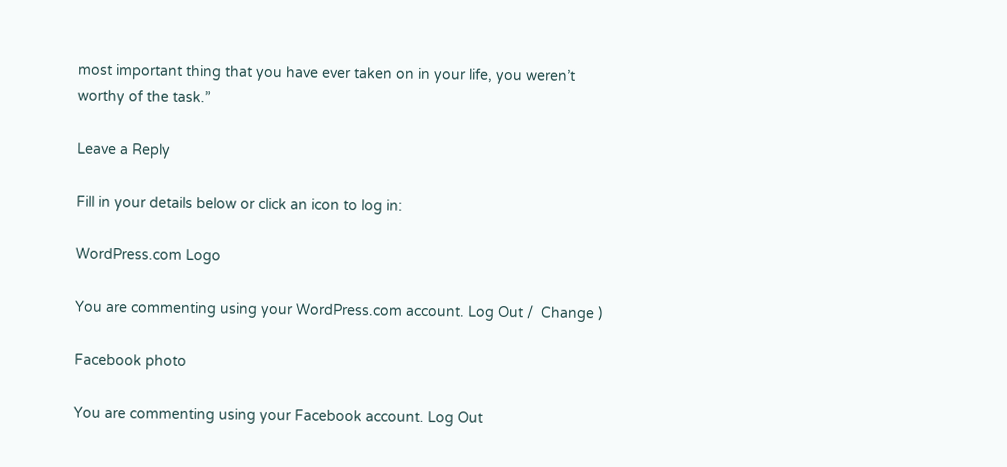most important thing that you have ever taken on in your life, you weren’t worthy of the task.”

Leave a Reply

Fill in your details below or click an icon to log in:

WordPress.com Logo

You are commenting using your WordPress.com account. Log Out /  Change )

Facebook photo

You are commenting using your Facebook account. Log Out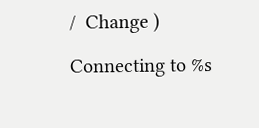/  Change )

Connecting to %s